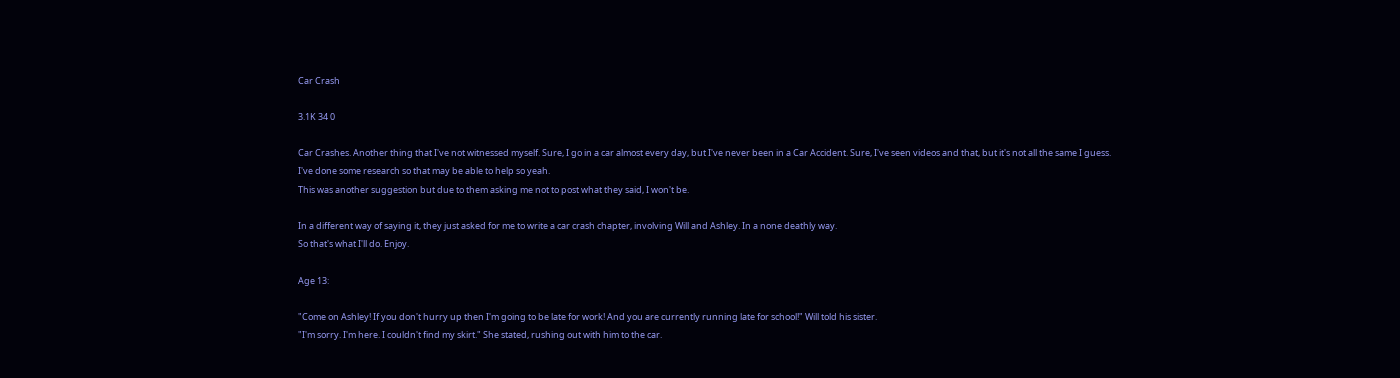Car Crash

3.1K 34 0

Car Crashes. Another thing that I've not witnessed myself. Sure, I go in a car almost every day, but I've never been in a Car Accident. Sure, I've seen videos and that, but it's not all the same I guess.
I've done some research so that may be able to help so yeah.
This was another suggestion but due to them asking me not to post what they said, I won't be.

In a different way of saying it, they just asked for me to write a car crash chapter, involving Will and Ashley. In a none deathly way.
So that's what I'll do. Enjoy.

Age 13:

"Come on Ashley! If you don't hurry up then I'm going to be late for work! And you are currently running late for school!" Will told his sister.
"I'm sorry. I'm here. I couldn't find my skirt." She stated, rushing out with him to the car.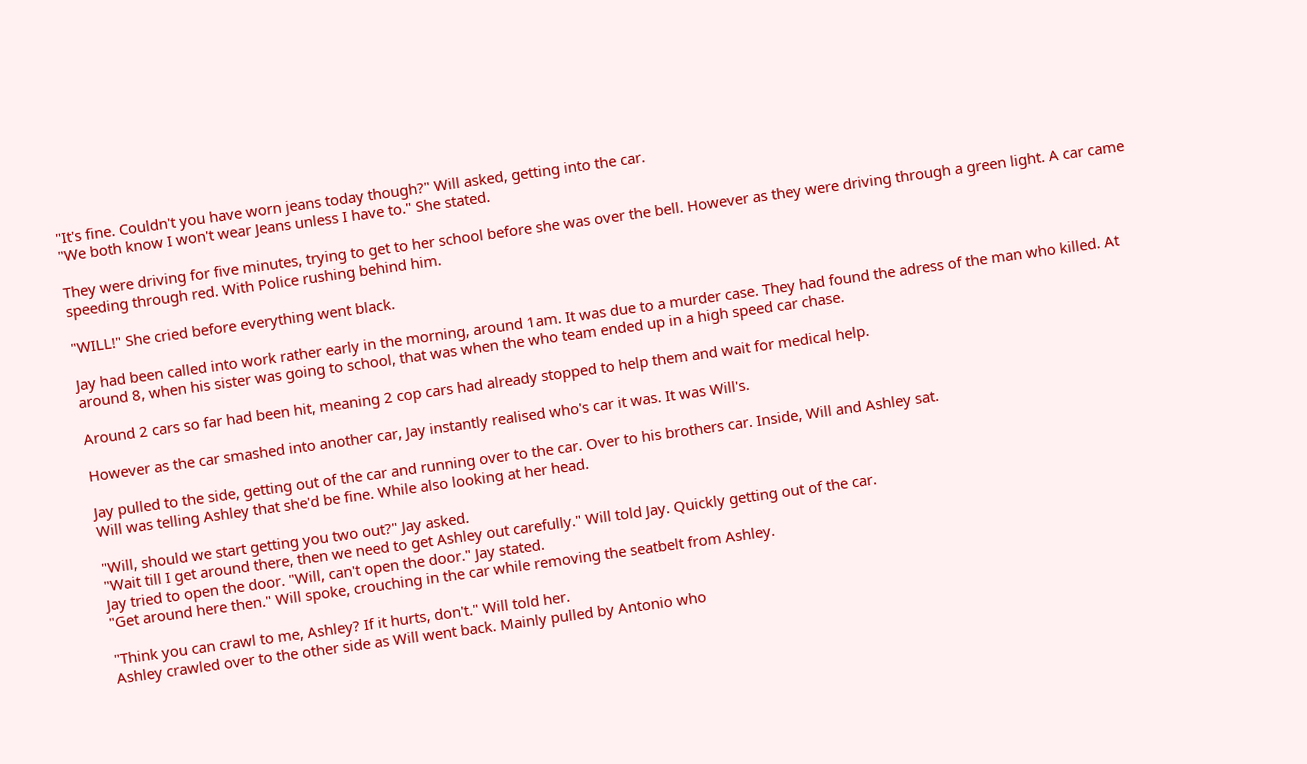"It's fine. Couldn't you have worn jeans today though?" Will asked, getting into the car.
"We both know I won't wear Jeans unless I have to." She stated.

They were driving for five minutes, trying to get to her school before she was over the bell. However as they were driving through a green light. A car came speeding through red. With Police rushing behind him.

"WILL!" She cried before everything went black.

Jay had been called into work rather early in the morning, around 1am. It was due to a murder case. They had found the adress of the man who killed. At around 8, when his sister was going to school, that was when the who team ended up in a high speed car chase.

Around 2 cars so far had been hit, meaning 2 cop cars had already stopped to help them and wait for medical help.

However as the car smashed into another car, Jay instantly realised who's car it was. It was Will's.

Jay pulled to the side, getting out of the car and running over to the car. Over to his brothers car. Inside, Will and Ashley sat.
Will was telling Ashley that she'd be fine. While also looking at her head.

"Will, should we start getting you two out?" Jay asked.
"Wait till I get around there, then we need to get Ashley out carefully." Will told Jay. Quickly getting out of the car.
Jay tried to open the door. "Will, can't open the door." Jay stated.
"Get around here then." Will spoke, crouching in the car while removing the seatbelt from Ashley.

"Think you can crawl to me, Ashley? If it hurts, don't." Will told her.
Ashley crawled over to the other side as Will went back. Mainly pulled by Antonio who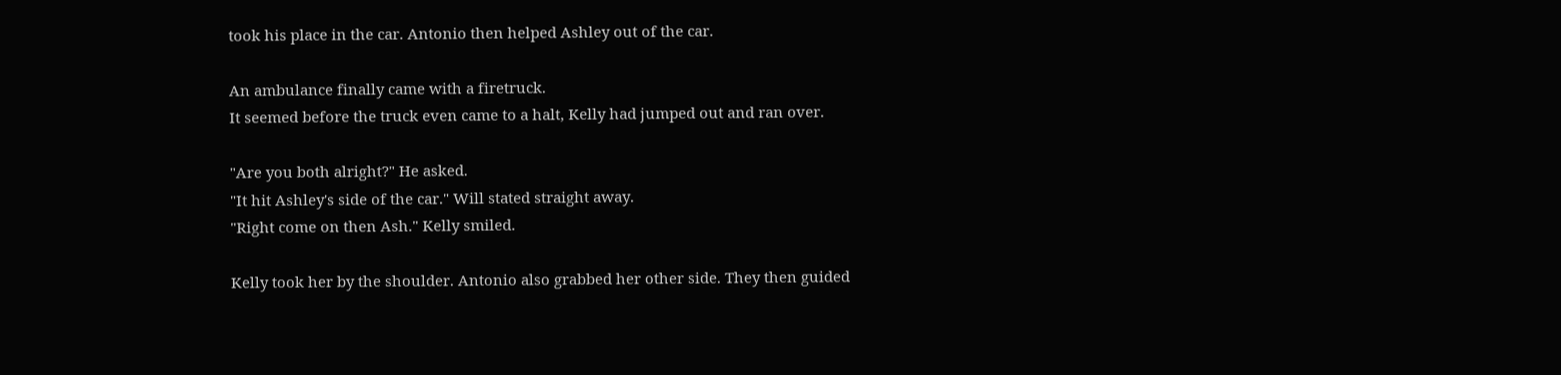took his place in the car. Antonio then helped Ashley out of the car.

An ambulance finally came with a firetruck.
It seemed before the truck even came to a halt, Kelly had jumped out and ran over.

"Are you both alright?" He asked.
"It hit Ashley's side of the car." Will stated straight away.
"Right come on then Ash." Kelly smiled.

Kelly took her by the shoulder. Antonio also grabbed her other side. They then guided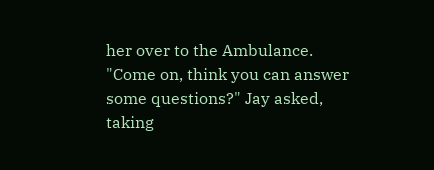her over to the Ambulance.
"Come on, think you can answer some questions?" Jay asked, taking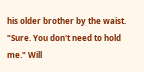his older brother by the waist.
"Sure. You don't need to hold me." Will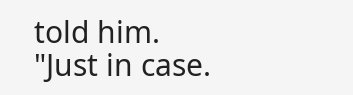told him.
"Just in case.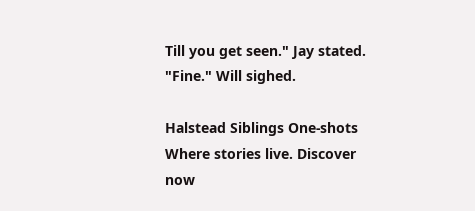Till you get seen." Jay stated.
"Fine." Will sighed.

Halstead Siblings One-shots Where stories live. Discover now